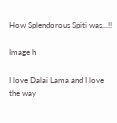How Splendorous Spiti was…!!

Image h

I love Dalai Lama and I love the way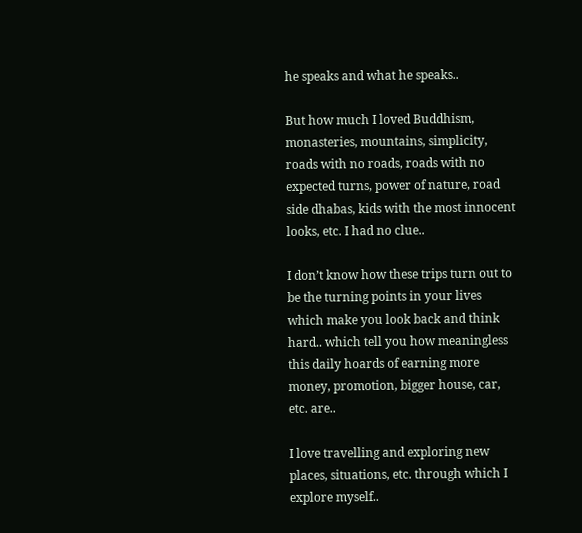he speaks and what he speaks..

But how much I loved Buddhism, monasteries, mountains, simplicity, roads with no roads, roads with no expected turns, power of nature, road side dhabas, kids with the most innocent looks, etc. I had no clue..

I don’t know how these trips turn out to be the turning points in your lives which make you look back and think hard.. which tell you how meaningless this daily hoards of earning more money, promotion, bigger house, car, etc. are..

I love travelling and exploring new places, situations, etc. through which I explore myself..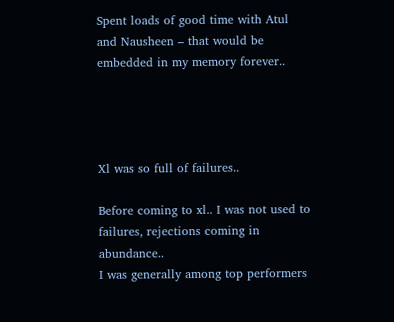Spent loads of good time with Atul and Nausheen – that would be embedded in my memory forever..




Xl was so full of failures..

Before coming to xl.. I was not used to failures, rejections coming in abundance..
I was generally among top performers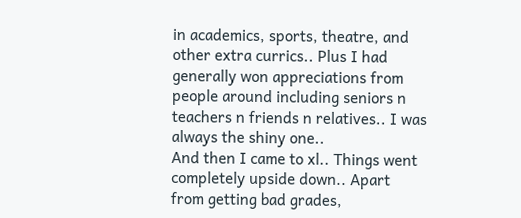in academics, sports, theatre, and other extra currics.. Plus I had generally won appreciations from people around including seniors n teachers n friends n relatives.. I was always the shiny one..
And then I came to xl.. Things went completely upside down.. Apart from getting bad grades,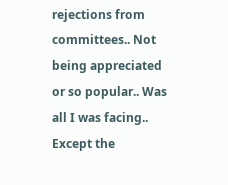rejections from committees.. Not being appreciated or so popular.. Was all I was facing..
Except the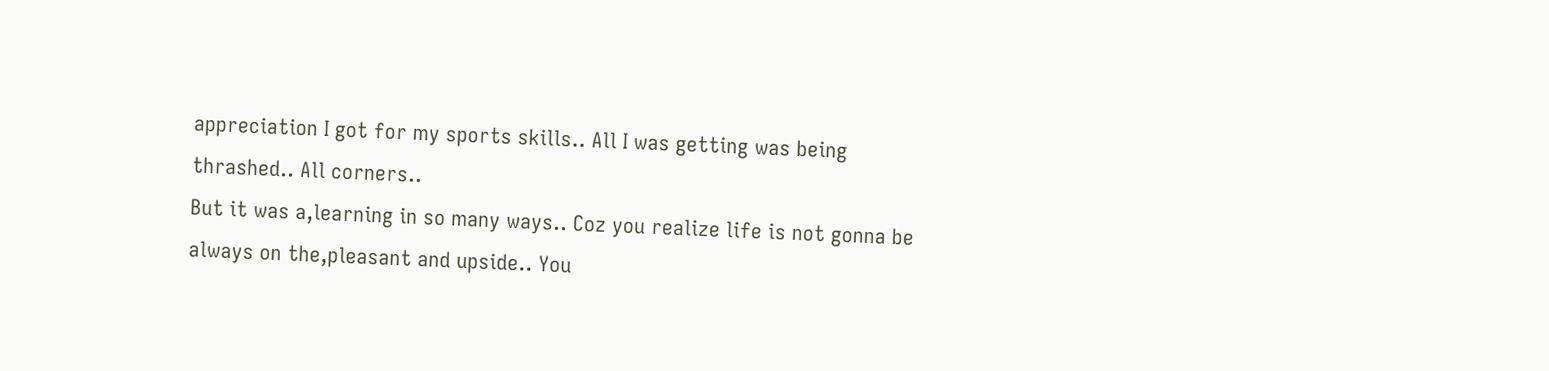appreciation I got for my sports skills.. All I was getting was being thrashed.. All corners..
But it was a,learning in so many ways.. Coz you realize life is not gonna be always on the,pleasant and upside.. You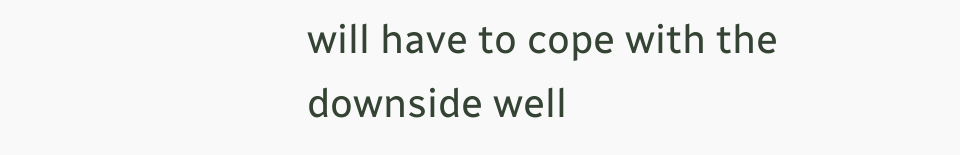will have to cope with the downside well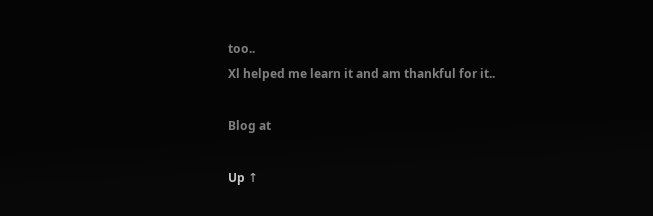too..
Xl helped me learn it and am thankful for it..

Blog at

Up ↑